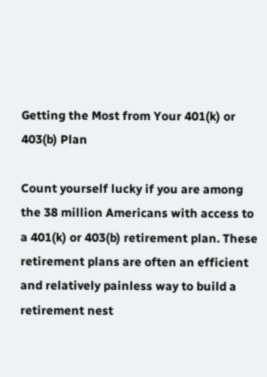Getting the Most from Your 401(k) or 403(b) Plan

Count yourself lucky if you are among the 38 million Americans with access to a 401(k) or 403(b) retirement plan. These retirement plans are often an efficient and relatively painless way to build a retirement nest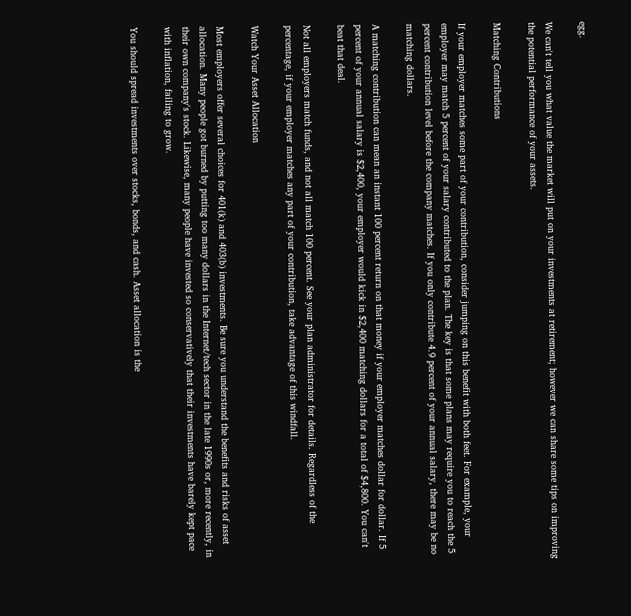egg.

We can't tell you what value the market will put on your investments at retirement; however we can share some tips on improving the potential performance of your assets.

Matching Contributions

If your employer matches some part of your contribution, consider jumping on this benefit with both feet. For example, your employer may match 5 percent of your salary contributed to the plan. The key is that some plans may require you to reach the 5 percent contribution level before the company matches. If you only contribute 4.9 percent of your annual salary, there may be no matching dollars.

A matching contribution can mean an instant 100 percent return on that money if your employer matches dollar for dollar. If 5 percent of your annual salary is $2,400, your employer would kick in $2,400 matching dollars for a total of $4,800. You can't beat that deal.

Not all employers match funds, and not all match 100 percent. See your plan administrator for details. Regardless of the percentage, if your employer matches any part of your contribution, take advantage of this windfall.

Watch Your Asset Allocation

Most employers offer several choices for 401(k) and 403(b) investments. Be sure you understand the benefits and risks of asset allocation. Many people got burned by putting too many dollars in the Internet/tech sector in the late 1990s or, more recently, in their own company's stock. Likewise, many people have invested so conservatively that their investments have barely kept pace with inflation, failing to grow.

You should spread investments over stocks, bonds, and cash. Asset allocation is the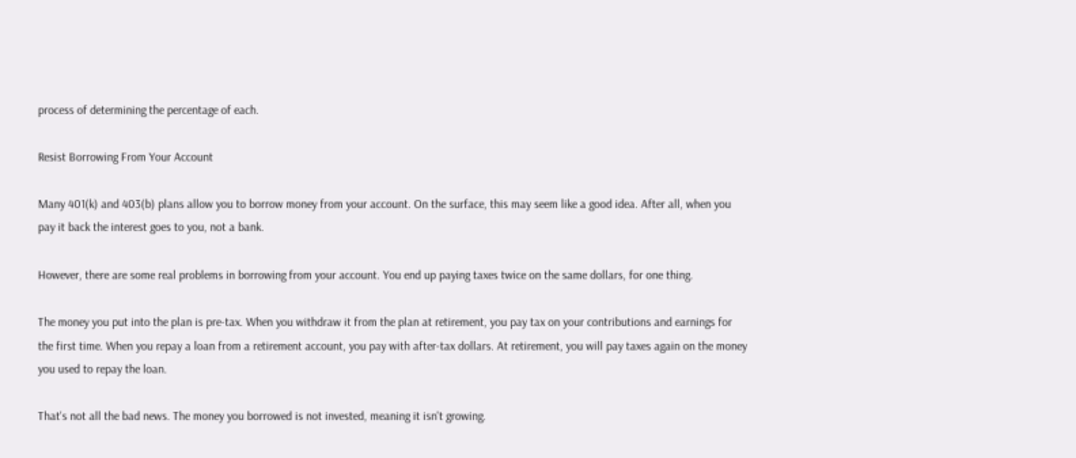process of determining the percentage of each.

Resist Borrowing From Your Account

Many 401(k) and 403(b) plans allow you to borrow money from your account. On the surface, this may seem like a good idea. After all, when you pay it back the interest goes to you, not a bank.

However, there are some real problems in borrowing from your account. You end up paying taxes twice on the same dollars, for one thing.

The money you put into the plan is pre-tax. When you withdraw it from the plan at retirement, you pay tax on your contributions and earnings for the first time. When you repay a loan from a retirement account, you pay with after-tax dollars. At retirement, you will pay taxes again on the money you used to repay the loan.

That's not all the bad news. The money you borrowed is not invested, meaning it isn't growing.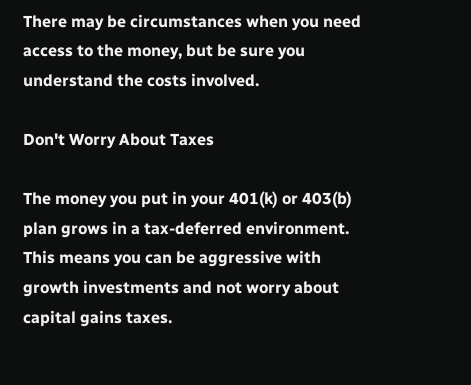There may be circumstances when you need access to the money, but be sure you understand the costs involved.

Don't Worry About Taxes

The money you put in your 401(k) or 403(b) plan grows in a tax-deferred environment. This means you can be aggressive with growth investments and not worry about capital gains taxes.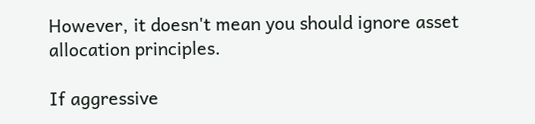However, it doesn't mean you should ignore asset allocation principles.

If aggressive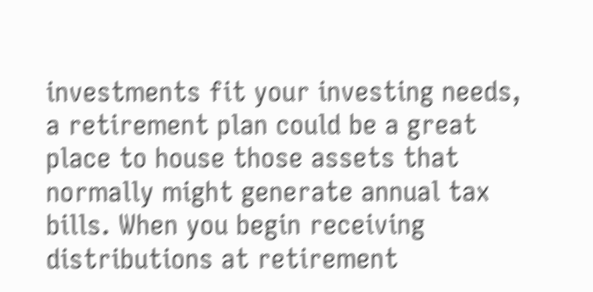investments fit your investing needs, a retirement plan could be a great place to house those assets that normally might generate annual tax bills. When you begin receiving distributions at retirement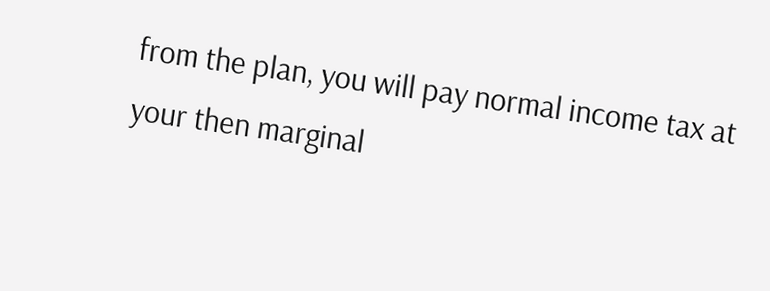from the plan, you will pay normal income tax at your then marginal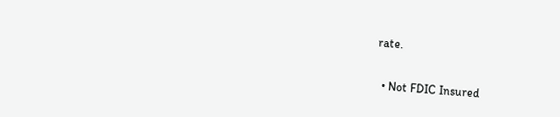rate.

  • Not FDIC Insured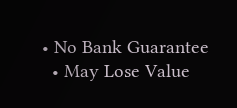• No Bank Guarantee
  • May Lose Value